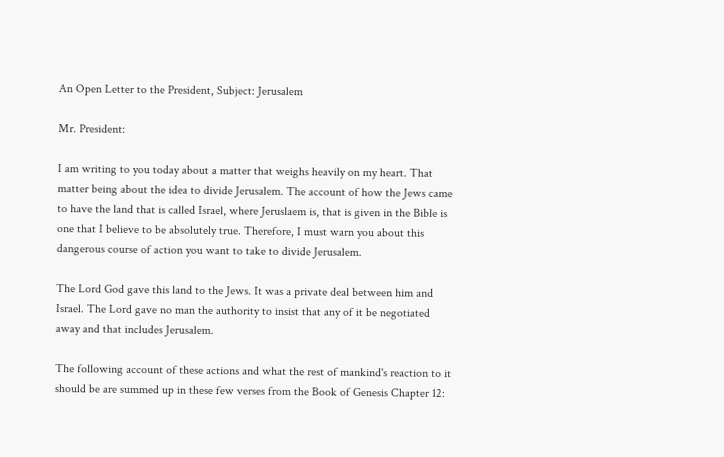An Open Letter to the President, Subject: Jerusalem

Mr. President:

I am writing to you today about a matter that weighs heavily on my heart. That matter being about the idea to divide Jerusalem. The account of how the Jews came to have the land that is called Israel, where Jeruslaem is, that is given in the Bible is one that I believe to be absolutely true. Therefore, I must warn you about this dangerous course of action you want to take to divide Jerusalem.

The Lord God gave this land to the Jews. It was a private deal between him and Israel. The Lord gave no man the authority to insist that any of it be negotiated away and that includes Jerusalem.

The following account of these actions and what the rest of mankind's reaction to it should be are summed up in these few verses from the Book of Genesis Chapter 12: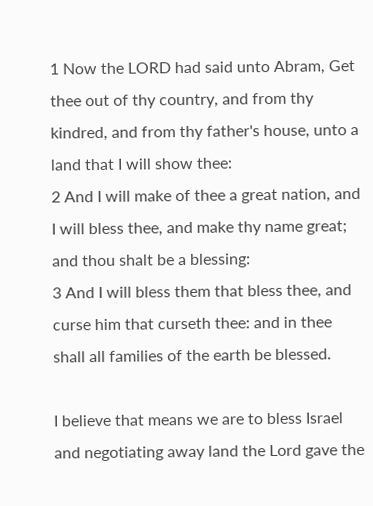1 Now the LORD had said unto Abram, Get thee out of thy country, and from thy kindred, and from thy father's house, unto a land that I will show thee:
2 And I will make of thee a great nation, and I will bless thee, and make thy name great; and thou shalt be a blessing:
3 And I will bless them that bless thee, and curse him that curseth thee: and in thee shall all families of the earth be blessed.

I believe that means we are to bless Israel and negotiating away land the Lord gave the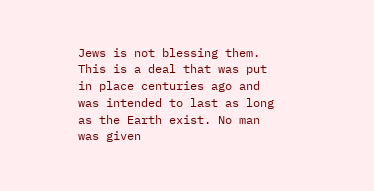Jews is not blessing them. This is a deal that was put in place centuries ago and was intended to last as long as the Earth exist. No man was given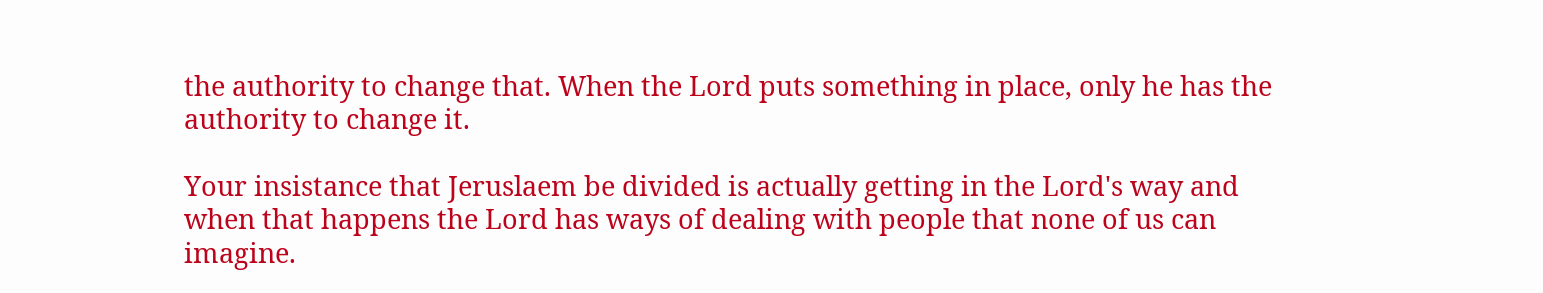the authority to change that. When the Lord puts something in place, only he has the authority to change it.

Your insistance that Jeruslaem be divided is actually getting in the Lord's way and when that happens the Lord has ways of dealing with people that none of us can imagine.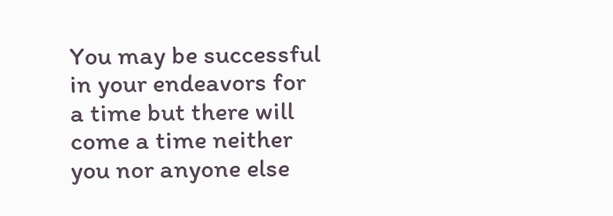You may be successful in your endeavors for a time but there will come a time neither you nor anyone else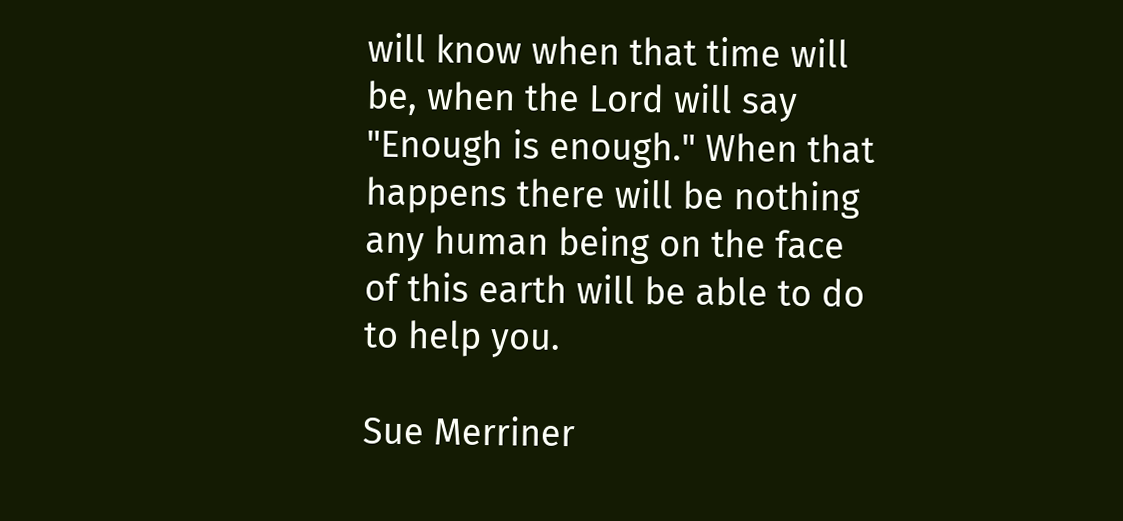will know when that time will be, when the Lord will say "Enough is enough." When that happens there will be nothing any human being on the face of this earth will be able to do to help you.

Sue Merriner